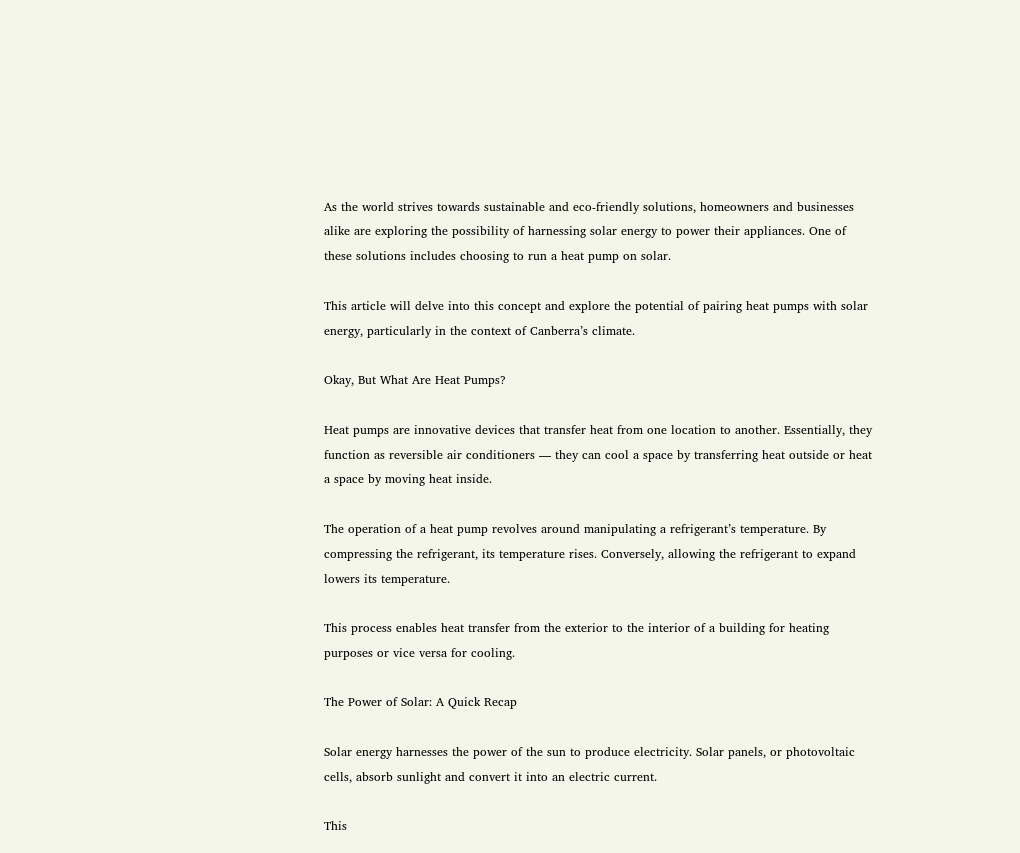As the world strives towards sustainable and eco-friendly solutions, homeowners and businesses alike are exploring the possibility of harnessing solar energy to power their appliances. One of these solutions includes choosing to run a heat pump on solar.

This article will delve into this concept and explore the potential of pairing heat pumps with solar energy, particularly in the context of Canberra’s climate.

Okay, But What Are Heat Pumps?

Heat pumps are innovative devices that transfer heat from one location to another. Essentially, they function as reversible air conditioners — they can cool a space by transferring heat outside or heat a space by moving heat inside.

The operation of a heat pump revolves around manipulating a refrigerant’s temperature. By compressing the refrigerant, its temperature rises. Conversely, allowing the refrigerant to expand lowers its temperature.

This process enables heat transfer from the exterior to the interior of a building for heating purposes or vice versa for cooling.

The Power of Solar: A Quick Recap

Solar energy harnesses the power of the sun to produce electricity. Solar panels, or photovoltaic cells, absorb sunlight and convert it into an electric current.

This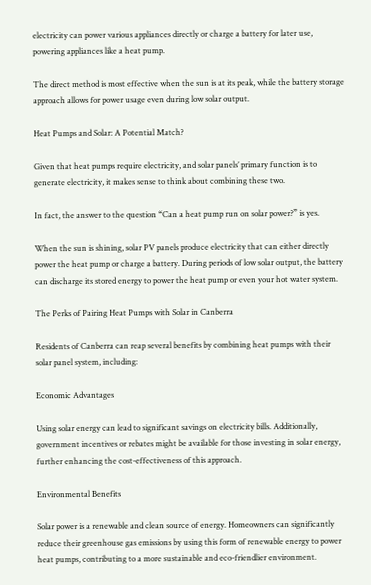electricity can power various appliances directly or charge a battery for later use, powering appliances like a heat pump.

The direct method is most effective when the sun is at its peak, while the battery storage approach allows for power usage even during low solar output.

Heat Pumps and Solar: A Potential Match?

Given that heat pumps require electricity, and solar panels’ primary function is to generate electricity, it makes sense to think about combining these two.

In fact, the answer to the question “Can a heat pump run on solar power?” is yes.

When the sun is shining, solar PV panels produce electricity that can either directly power the heat pump or charge a battery. During periods of low solar output, the battery can discharge its stored energy to power the heat pump or even your hot water system.

The Perks of Pairing Heat Pumps with Solar in Canberra

Residents of Canberra can reap several benefits by combining heat pumps with their solar panel system, including:

Economic Advantages

Using solar energy can lead to significant savings on electricity bills. Additionally, government incentives or rebates might be available for those investing in solar energy, further enhancing the cost-effectiveness of this approach.

Environmental Benefits

Solar power is a renewable and clean source of energy. Homeowners can significantly reduce their greenhouse gas emissions by using this form of renewable energy to power heat pumps, contributing to a more sustainable and eco-friendlier environment.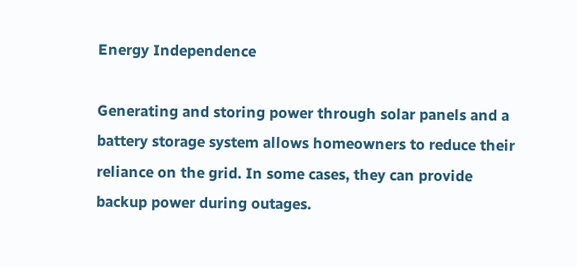Energy Independence

Generating and storing power through solar panels and a battery storage system allows homeowners to reduce their reliance on the grid. In some cases, they can provide backup power during outages.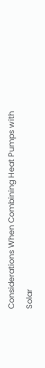Considerations When Combining Heat Pumps with Solar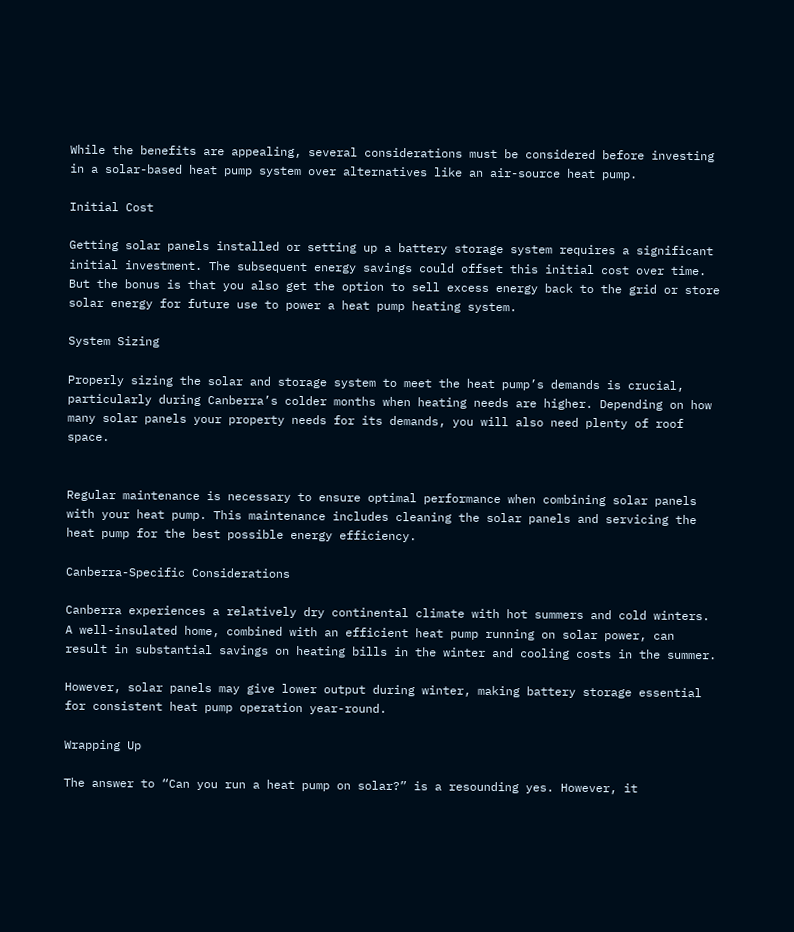While the benefits are appealing, several considerations must be considered before investing in a solar-based heat pump system over alternatives like an air-source heat pump.

Initial Cost

Getting solar panels installed or setting up a battery storage system requires a significant initial investment. The subsequent energy savings could offset this initial cost over time. But the bonus is that you also get the option to sell excess energy back to the grid or store solar energy for future use to power a heat pump heating system.

System Sizing

Properly sizing the solar and storage system to meet the heat pump’s demands is crucial, particularly during Canberra’s colder months when heating needs are higher. Depending on how many solar panels your property needs for its demands, you will also need plenty of roof space.


Regular maintenance is necessary to ensure optimal performance when combining solar panels with your heat pump. This maintenance includes cleaning the solar panels and servicing the heat pump for the best possible energy efficiency.

Canberra-Specific Considerations

Canberra experiences a relatively dry continental climate with hot summers and cold winters. A well-insulated home, combined with an efficient heat pump running on solar power, can result in substantial savings on heating bills in the winter and cooling costs in the summer.

However, solar panels may give lower output during winter, making battery storage essential for consistent heat pump operation year-round.

Wrapping Up

The answer to “Can you run a heat pump on solar?” is a resounding yes. However, it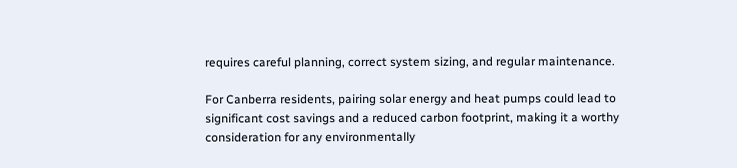requires careful planning, correct system sizing, and regular maintenance.

For Canberra residents, pairing solar energy and heat pumps could lead to significant cost savings and a reduced carbon footprint, making it a worthy consideration for any environmentally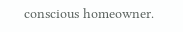conscious homeowner.